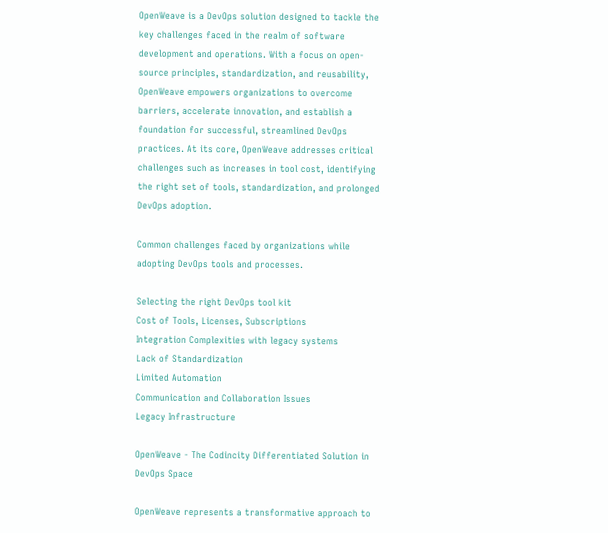OpenWeave is a DevOps solution designed to tackle the key challenges faced in the realm of software development and operations. With a focus on open-source principles, standardization, and reusability, OpenWeave empowers organizations to overcome barriers, accelerate innovation, and establish a foundation for successful, streamlined DevOps practices. At its core, OpenWeave addresses critical challenges such as increases in tool cost, identifying the right set of tools, standardization, and prolonged DevOps adoption.

Common challenges faced by organizations while adopting DevOps tools and processes.

Selecting the right DevOps tool kit
Cost of Tools, Licenses, Subscriptions
Integration Complexities with legacy systems
Lack of Standardization
Limited Automation
Communication and Collaboration Issues
Legacy Infrastructure

OpenWeave - The Codincity Differentiated Solution in DevOps Space

OpenWeave represents a transformative approach to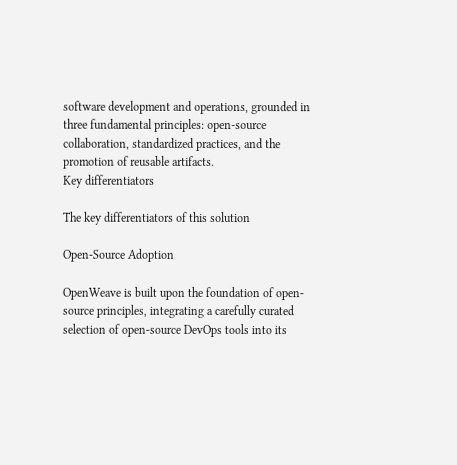software development and operations, grounded in three fundamental principles: open-source collaboration, standardized practices, and the promotion of reusable artifacts.
Key differentiators

The key differentiators of this solution

Open-Source Adoption

OpenWeave is built upon the foundation of open-source principles, integrating a carefully curated selection of open-source DevOps tools into its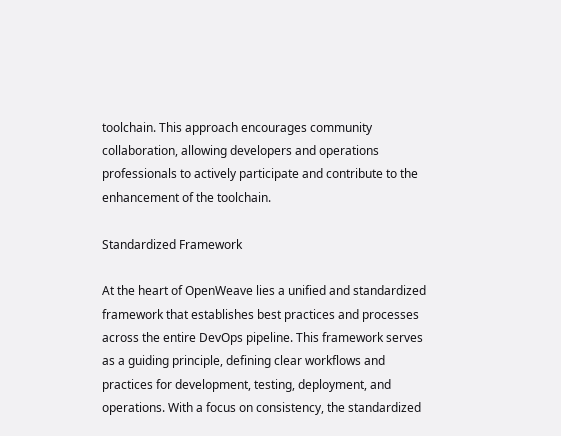toolchain. This approach encourages community collaboration, allowing developers and operations professionals to actively participate and contribute to the enhancement of the toolchain.

Standardized Framework

At the heart of OpenWeave lies a unified and standardized framework that establishes best practices and processes across the entire DevOps pipeline. This framework serves as a guiding principle, defining clear workflows and practices for development, testing, deployment, and operations. With a focus on consistency, the standardized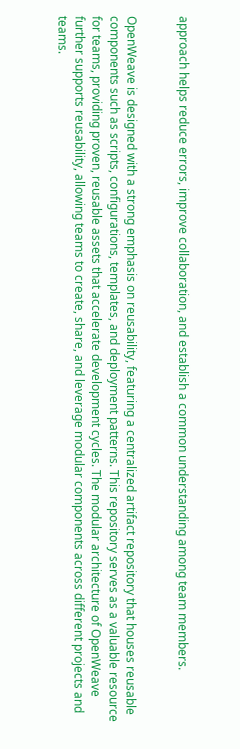approach helps reduce errors, improve collaboration, and establish a common understanding among team members.


OpenWeave is designed with a strong emphasis on reusability, featuring a centralized artifact repository that houses reusable components such as scripts, configurations, templates, and deployment patterns. This repository serves as a valuable resource for teams, providing proven, reusable assets that accelerate development cycles. The modular architecture of OpenWeave further supports reusability, allowing teams to create, share, and leverage modular components across different projects and teams.